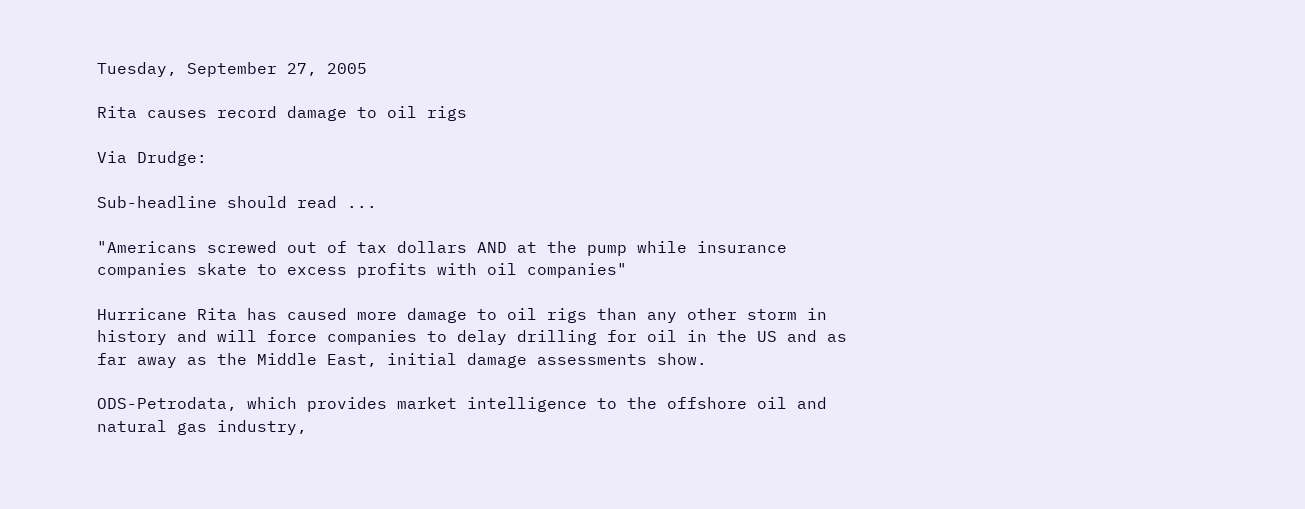Tuesday, September 27, 2005

Rita causes record damage to oil rigs

Via Drudge:

Sub-headline should read ...

"Americans screwed out of tax dollars AND at the pump while insurance companies skate to excess profits with oil companies"

Hurricane Rita has caused more damage to oil rigs than any other storm in history and will force companies to delay drilling for oil in the US and as far away as the Middle East, initial damage assessments show.

ODS-Petrodata, which provides market intelligence to the offshore oil and natural gas industry,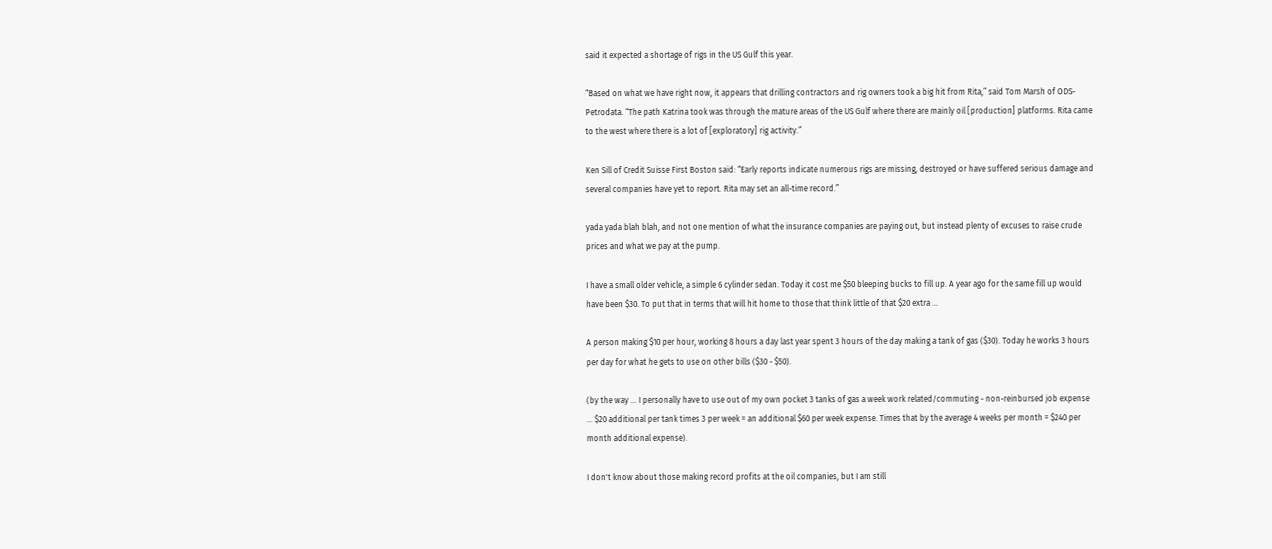said it expected a shortage of rigs in the US Gulf this year.

“Based on what we have right now, it appears that drilling contractors and rig owners took a big hit from Rita,” said Tom Marsh of ODS-Petrodata. “The path Katrina took was through the mature areas of the US Gulf where there are mainly oil [production] platforms. Rita came to the west where there is a lot of [exploratory] rig activity.”

Ken Sill of Credit Suisse First Boston said: “Early reports indicate numerous rigs are missing, destroyed or have suffered serious damage and several companies have yet to report. Rita may set an all-time record.”

yada yada blah blah, and not one mention of what the insurance companies are paying out, but instead plenty of excuses to raise crude prices and what we pay at the pump.

I have a small older vehicle, a simple 6 cylinder sedan. Today it cost me $50 bleeping bucks to fill up. A year ago for the same fill up would have been $30. To put that in terms that will hit home to those that think little of that $20 extra ...

A person making $10 per hour, working 8 hours a day last year spent 3 hours of the day making a tank of gas ($30). Today he works 3 hours per day for what he gets to use on other bills ($30 - $50).

(by the way ... I personally have to use out of my own pocket 3 tanks of gas a week work related/commuting - non-reinbursed job expense ... $20 additional per tank times 3 per week = an additional $60 per week expense. Times that by the average 4 weeks per month = $240 per month additional expense).

I don't know about those making record profits at the oil companies, but I am still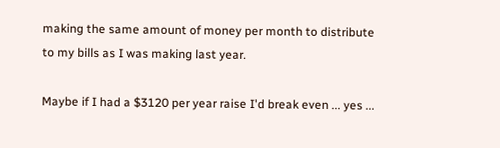making the same amount of money per month to distribute to my bills as I was making last year.

Maybe if I had a $3120 per year raise I'd break even ... yes ...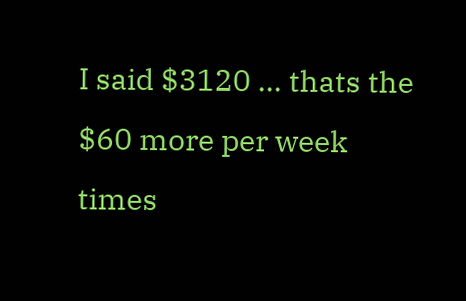I said $3120 ... thats the $60 more per week times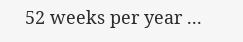52 weeks per year ...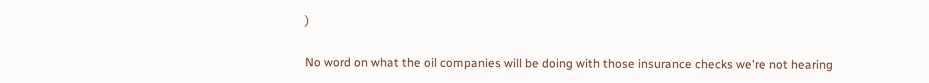)

No word on what the oil companies will be doing with those insurance checks we're not hearing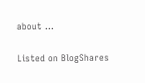about ...

Listed on BlogShares